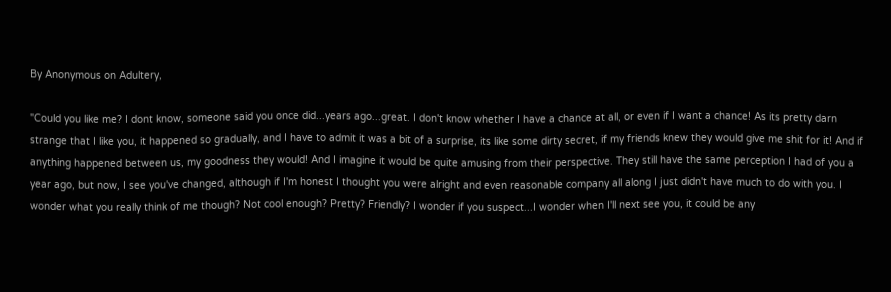By Anonymous on Adultery,

"Could you like me? I dont know, someone said you once did...years ago...great. I don't know whether I have a chance at all, or even if I want a chance! As its pretty darn strange that I like you, it happened so gradually, and I have to admit it was a bit of a surprise, its like some dirty secret, if my friends knew they would give me shit for it! And if anything happened between us, my goodness they would! And I imagine it would be quite amusing from their perspective. They still have the same perception I had of you a year ago, but now, I see you've changed, although if I'm honest I thought you were alright and even reasonable company all along I just didn't have much to do with you. I wonder what you really think of me though? Not cool enough? Pretty? Friendly? I wonder if you suspect...I wonder when I'll next see you, it could be any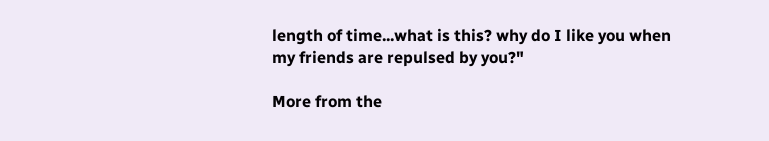length of time...what is this? why do I like you when my friends are repulsed by you?"

More from the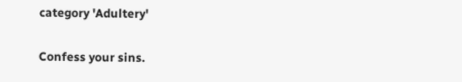category 'Adultery'

Confess your sins.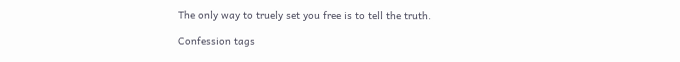The only way to truely set you free is to tell the truth.

Confession tags